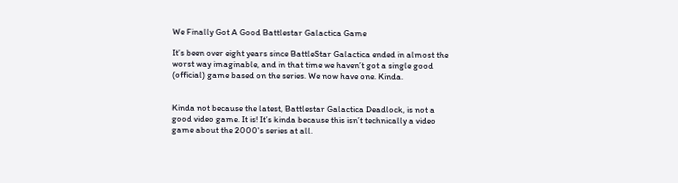We Finally Got A Good Battlestar Galactica Game

It’s been over eight years since BattleStar Galactica ended in almost the worst way imaginable, and in that time we haven’t got a single good (official) game based on the series. We now have one. Kinda.


Kinda not because the latest, Battlestar Galactica Deadlock, is not a good video game. It is! It’s kinda because this isn’t technically a video game about the 2000's series at all.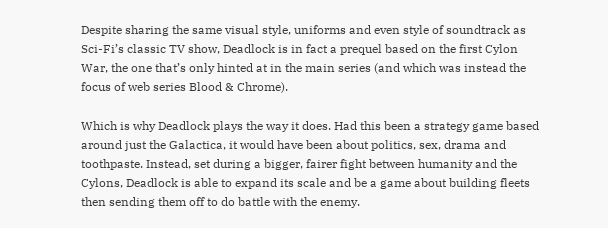Despite sharing the same visual style, uniforms and even style of soundtrack as Sci-Fi’s classic TV show, Deadlock is in fact a prequel based on the first Cylon War, the one that’s only hinted at in the main series (and which was instead the focus of web series Blood & Chrome).

Which is why Deadlock plays the way it does. Had this been a strategy game based around just the Galactica, it would have been about politics, sex, drama and toothpaste. Instead, set during a bigger, fairer fight between humanity and the Cylons, Deadlock is able to expand its scale and be a game about building fleets then sending them off to do battle with the enemy.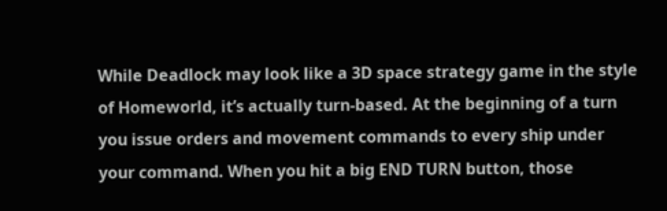While Deadlock may look like a 3D space strategy game in the style of Homeworld, it’s actually turn-based. At the beginning of a turn you issue orders and movement commands to every ship under your command. When you hit a big END TURN button, those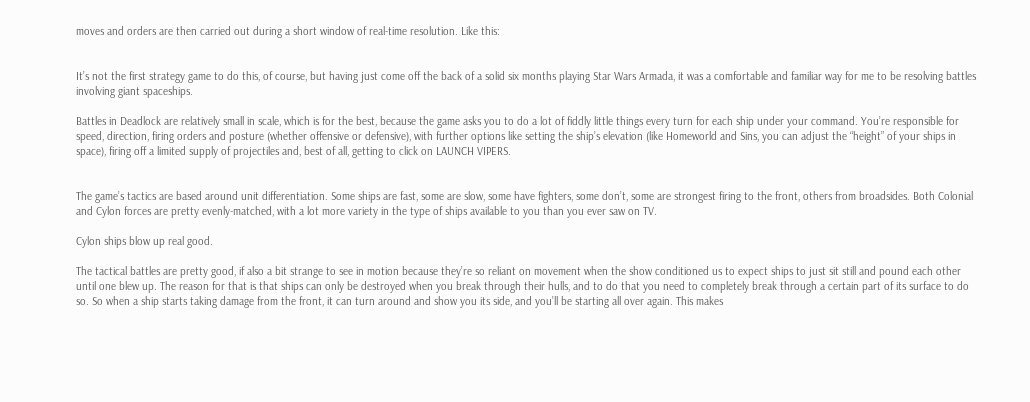moves and orders are then carried out during a short window of real-time resolution. Like this:


It’s not the first strategy game to do this, of course, but having just come off the back of a solid six months playing Star Wars Armada, it was a comfortable and familiar way for me to be resolving battles involving giant spaceships.

Battles in Deadlock are relatively small in scale, which is for the best, because the game asks you to do a lot of fiddly little things every turn for each ship under your command. You’re responsible for speed, direction, firing orders and posture (whether offensive or defensive), with further options like setting the ship’s elevation (like Homeworld and Sins, you can adjust the “height” of your ships in space), firing off a limited supply of projectiles and, best of all, getting to click on LAUNCH VIPERS.


The game’s tactics are based around unit differentiation. Some ships are fast, some are slow, some have fighters, some don’t, some are strongest firing to the front, others from broadsides. Both Colonial and Cylon forces are pretty evenly-matched, with a lot more variety in the type of ships available to you than you ever saw on TV.

Cylon ships blow up real good.

The tactical battles are pretty good, if also a bit strange to see in motion because they’re so reliant on movement when the show conditioned us to expect ships to just sit still and pound each other until one blew up. The reason for that is that ships can only be destroyed when you break through their hulls, and to do that you need to completely break through a certain part of its surface to do so. So when a ship starts taking damage from the front, it can turn around and show you its side, and you’ll be starting all over again. This makes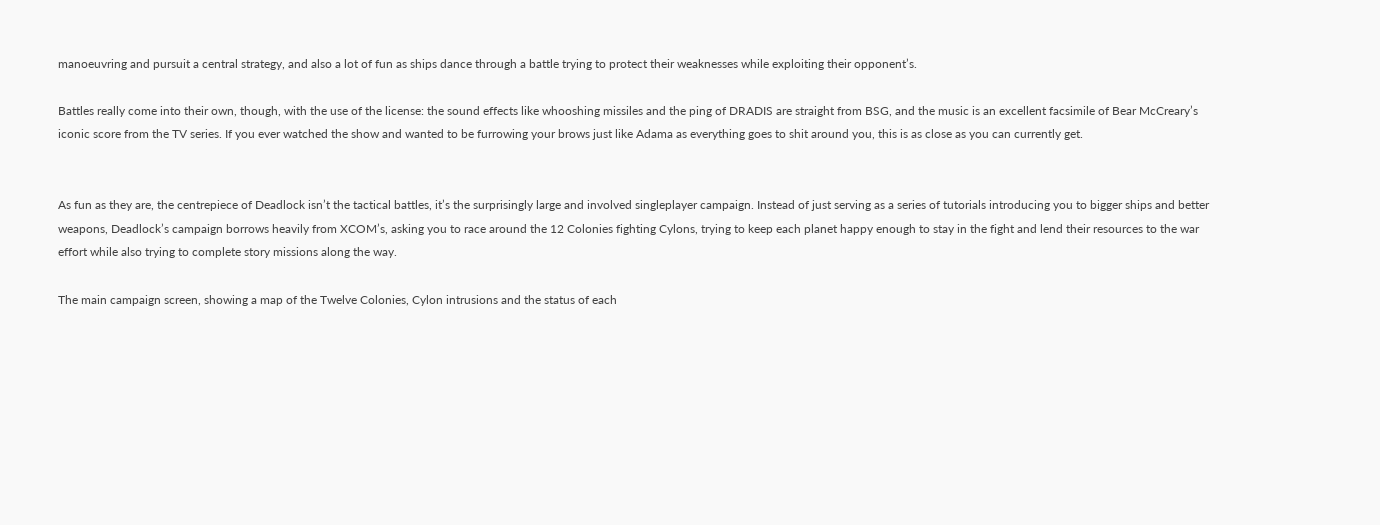manoeuvring and pursuit a central strategy, and also a lot of fun as ships dance through a battle trying to protect their weaknesses while exploiting their opponent’s.

Battles really come into their own, though, with the use of the license: the sound effects like whooshing missiles and the ping of DRADIS are straight from BSG, and the music is an excellent facsimile of Bear McCreary’s iconic score from the TV series. If you ever watched the show and wanted to be furrowing your brows just like Adama as everything goes to shit around you, this is as close as you can currently get.


As fun as they are, the centrepiece of Deadlock isn’t the tactical battles, it’s the surprisingly large and involved singleplayer campaign. Instead of just serving as a series of tutorials introducing you to bigger ships and better weapons, Deadlock’s campaign borrows heavily from XCOM’s, asking you to race around the 12 Colonies fighting Cylons, trying to keep each planet happy enough to stay in the fight and lend their resources to the war effort while also trying to complete story missions along the way.

The main campaign screen, showing a map of the Twelve Colonies, Cylon intrusions and the status of each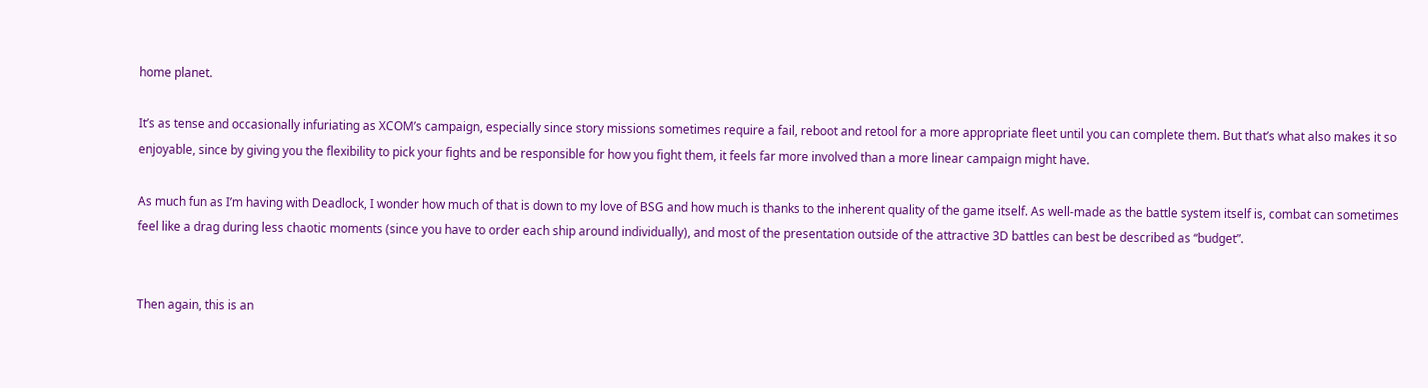home planet.

It’s as tense and occasionally infuriating as XCOM’s campaign, especially since story missions sometimes require a fail, reboot and retool for a more appropriate fleet until you can complete them. But that’s what also makes it so enjoyable, since by giving you the flexibility to pick your fights and be responsible for how you fight them, it feels far more involved than a more linear campaign might have.

As much fun as I’m having with Deadlock, I wonder how much of that is down to my love of BSG and how much is thanks to the inherent quality of the game itself. As well-made as the battle system itself is, combat can sometimes feel like a drag during less chaotic moments (since you have to order each ship around individually), and most of the presentation outside of the attractive 3D battles can best be described as “budget”.


Then again, this is an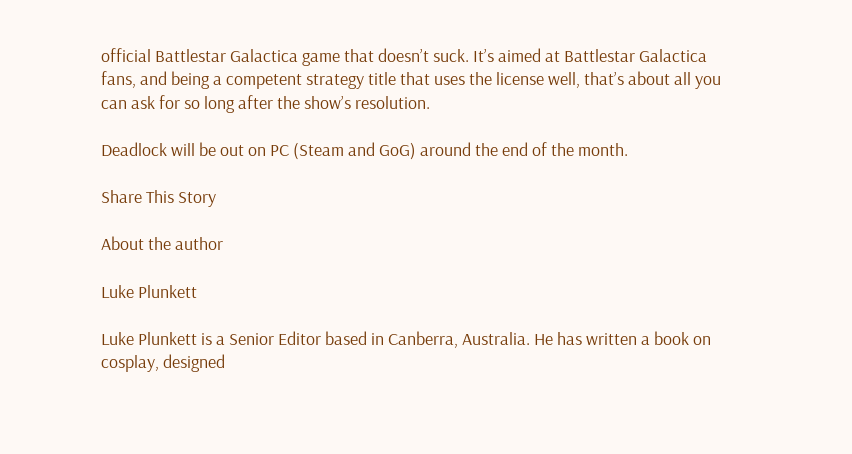official Battlestar Galactica game that doesn’t suck. It’s aimed at Battlestar Galactica fans, and being a competent strategy title that uses the license well, that’s about all you can ask for so long after the show’s resolution.

Deadlock will be out on PC (Steam and GoG) around the end of the month.

Share This Story

About the author

Luke Plunkett

Luke Plunkett is a Senior Editor based in Canberra, Australia. He has written a book on cosplay, designed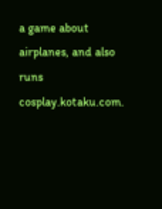a game about airplanes, and also runs cosplay.kotaku.com.